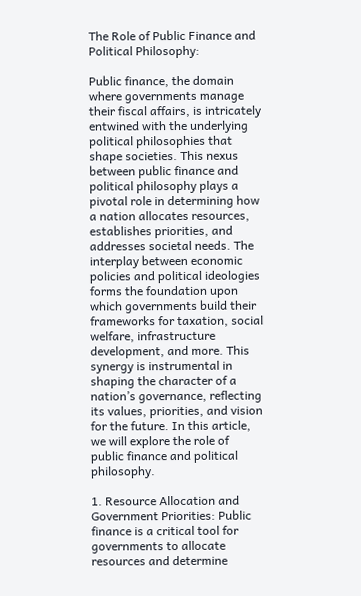The Role of Public Finance and Political Philosophy:

Public finance, the domain where governments manage their fiscal affairs, is intricately entwined with the underlying political philosophies that shape societies. This nexus between public finance and political philosophy plays a pivotal role in determining how a nation allocates resources, establishes priorities, and addresses societal needs. The interplay between economic policies and political ideologies forms the foundation upon which governments build their frameworks for taxation, social welfare, infrastructure development, and more. This synergy is instrumental in shaping the character of a nation’s governance, reflecting its values, priorities, and vision for the future. In this article, we will explore the role of public finance and political philosophy.

1. Resource Allocation and Government Priorities: Public finance is a critical tool for governments to allocate resources and determine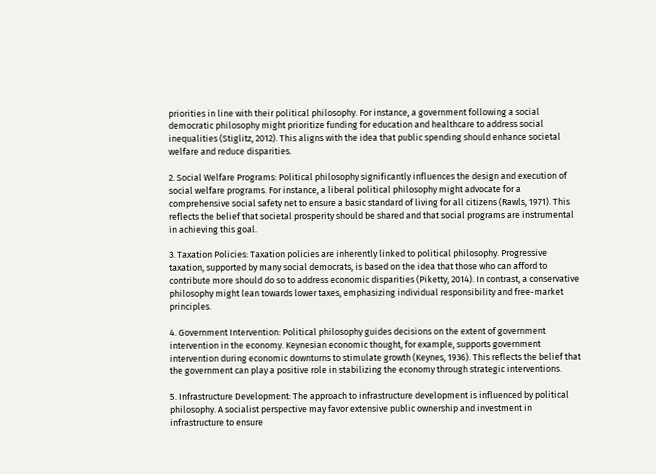priorities in line with their political philosophy. For instance, a government following a social democratic philosophy might prioritize funding for education and healthcare to address social inequalities (Stiglitz, 2012). This aligns with the idea that public spending should enhance societal welfare and reduce disparities.

2. Social Welfare Programs: Political philosophy significantly influences the design and execution of social welfare programs. For instance, a liberal political philosophy might advocate for a comprehensive social safety net to ensure a basic standard of living for all citizens (Rawls, 1971). This reflects the belief that societal prosperity should be shared and that social programs are instrumental in achieving this goal.

3. Taxation Policies: Taxation policies are inherently linked to political philosophy. Progressive taxation, supported by many social democrats, is based on the idea that those who can afford to contribute more should do so to address economic disparities (Piketty, 2014). In contrast, a conservative philosophy might lean towards lower taxes, emphasizing individual responsibility and free-market principles.

4. Government Intervention: Political philosophy guides decisions on the extent of government intervention in the economy. Keynesian economic thought, for example, supports government intervention during economic downturns to stimulate growth (Keynes, 1936). This reflects the belief that the government can play a positive role in stabilizing the economy through strategic interventions.

5. Infrastructure Development: The approach to infrastructure development is influenced by political philosophy. A socialist perspective may favor extensive public ownership and investment in infrastructure to ensure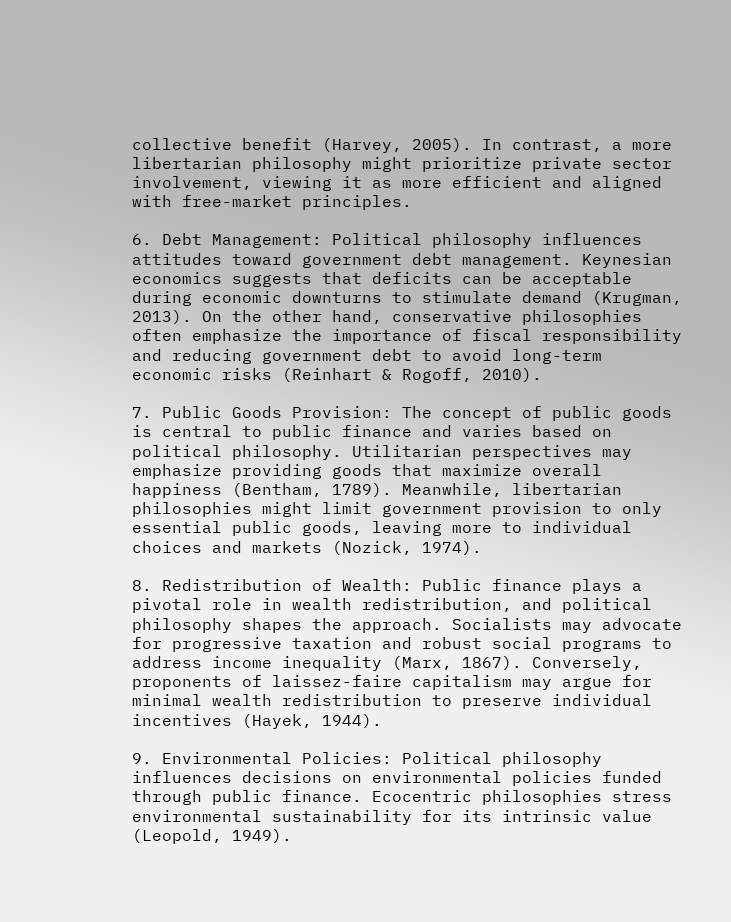collective benefit (Harvey, 2005). In contrast, a more libertarian philosophy might prioritize private sector involvement, viewing it as more efficient and aligned with free-market principles.

6. Debt Management: Political philosophy influences attitudes toward government debt management. Keynesian economics suggests that deficits can be acceptable during economic downturns to stimulate demand (Krugman, 2013). On the other hand, conservative philosophies often emphasize the importance of fiscal responsibility and reducing government debt to avoid long-term economic risks (Reinhart & Rogoff, 2010).

7. Public Goods Provision: The concept of public goods is central to public finance and varies based on political philosophy. Utilitarian perspectives may emphasize providing goods that maximize overall happiness (Bentham, 1789). Meanwhile, libertarian philosophies might limit government provision to only essential public goods, leaving more to individual choices and markets (Nozick, 1974).

8. Redistribution of Wealth: Public finance plays a pivotal role in wealth redistribution, and political philosophy shapes the approach. Socialists may advocate for progressive taxation and robust social programs to address income inequality (Marx, 1867). Conversely, proponents of laissez-faire capitalism may argue for minimal wealth redistribution to preserve individual incentives (Hayek, 1944).

9. Environmental Policies: Political philosophy influences decisions on environmental policies funded through public finance. Ecocentric philosophies stress environmental sustainability for its intrinsic value (Leopold, 1949).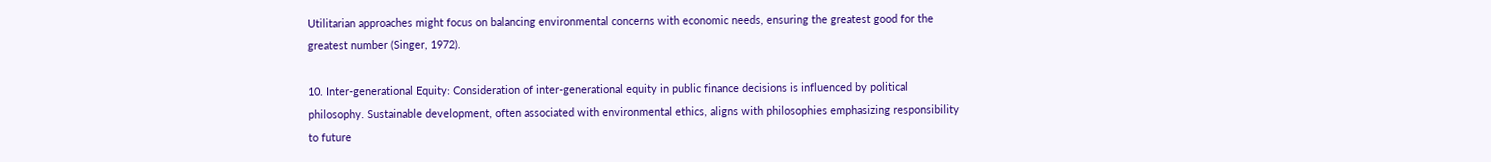Utilitarian approaches might focus on balancing environmental concerns with economic needs, ensuring the greatest good for the greatest number (Singer, 1972).

10. Inter-generational Equity: Consideration of inter-generational equity in public finance decisions is influenced by political philosophy. Sustainable development, often associated with environmental ethics, aligns with philosophies emphasizing responsibility to future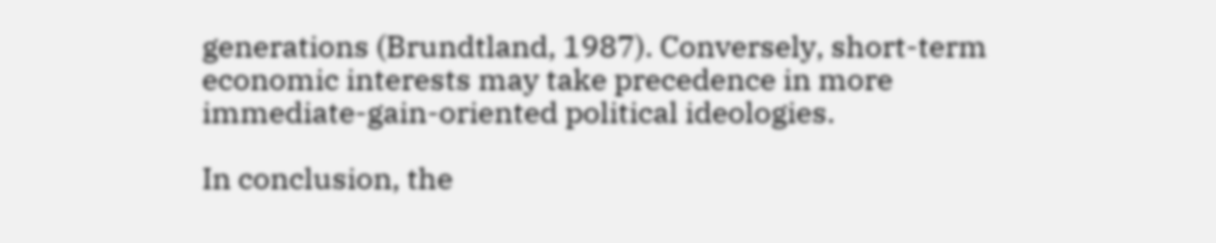generations (Brundtland, 1987). Conversely, short-term economic interests may take precedence in more immediate-gain-oriented political ideologies.

In conclusion, the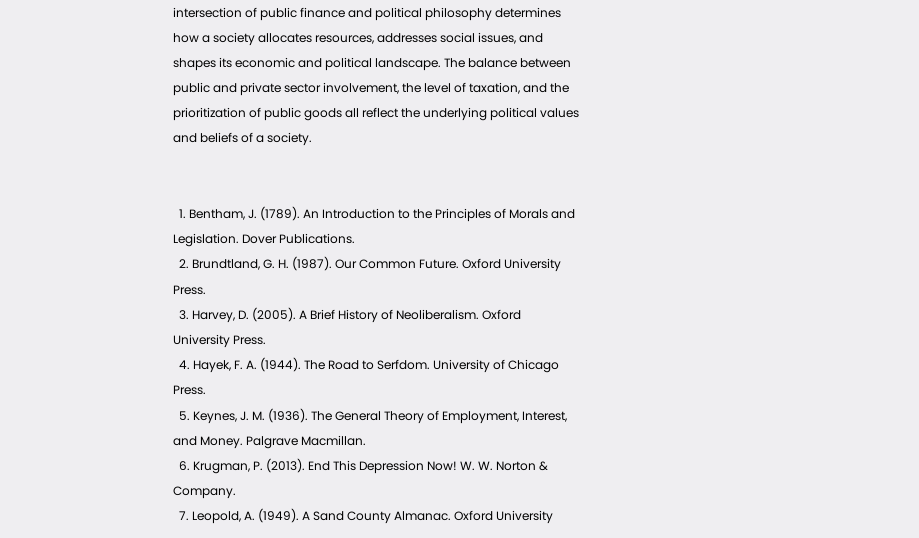intersection of public finance and political philosophy determines how a society allocates resources, addresses social issues, and shapes its economic and political landscape. The balance between public and private sector involvement, the level of taxation, and the prioritization of public goods all reflect the underlying political values and beliefs of a society.


  1. Bentham, J. (1789). An Introduction to the Principles of Morals and Legislation. Dover Publications.
  2. Brundtland, G. H. (1987). Our Common Future. Oxford University Press.
  3. Harvey, D. (2005). A Brief History of Neoliberalism. Oxford University Press.
  4. Hayek, F. A. (1944). The Road to Serfdom. University of Chicago Press.
  5. Keynes, J. M. (1936). The General Theory of Employment, Interest, and Money. Palgrave Macmillan.
  6. Krugman, P. (2013). End This Depression Now! W. W. Norton & Company.
  7. Leopold, A. (1949). A Sand County Almanac. Oxford University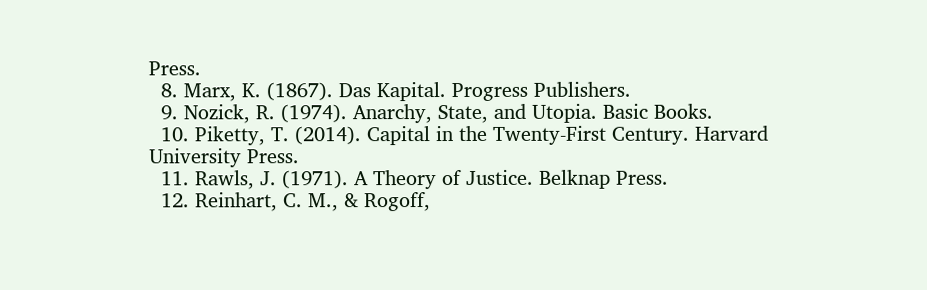Press.
  8. Marx, K. (1867). Das Kapital. Progress Publishers.
  9. Nozick, R. (1974). Anarchy, State, and Utopia. Basic Books.
  10. Piketty, T. (2014). Capital in the Twenty-First Century. Harvard University Press.
  11. Rawls, J. (1971). A Theory of Justice. Belknap Press.
  12. Reinhart, C. M., & Rogoff,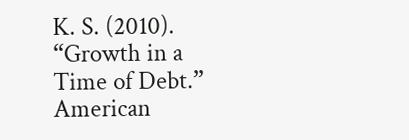K. S. (2010). “Growth in a Time of Debt.” American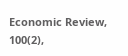Economic Review, 100(2),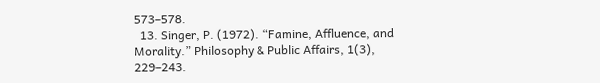573–578.
  13. Singer, P. (1972). “Famine, Affluence, and Morality.” Philosophy & Public Affairs, 1(3), 229–243.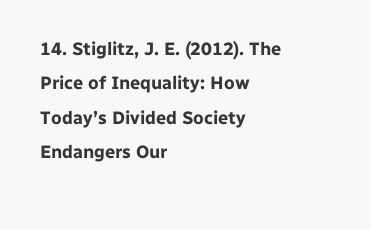14. Stiglitz, J. E. (2012). The Price of Inequality: How Today’s Divided Society Endangers Our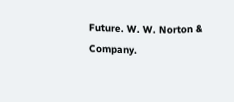Future. W. W. Norton & Company.